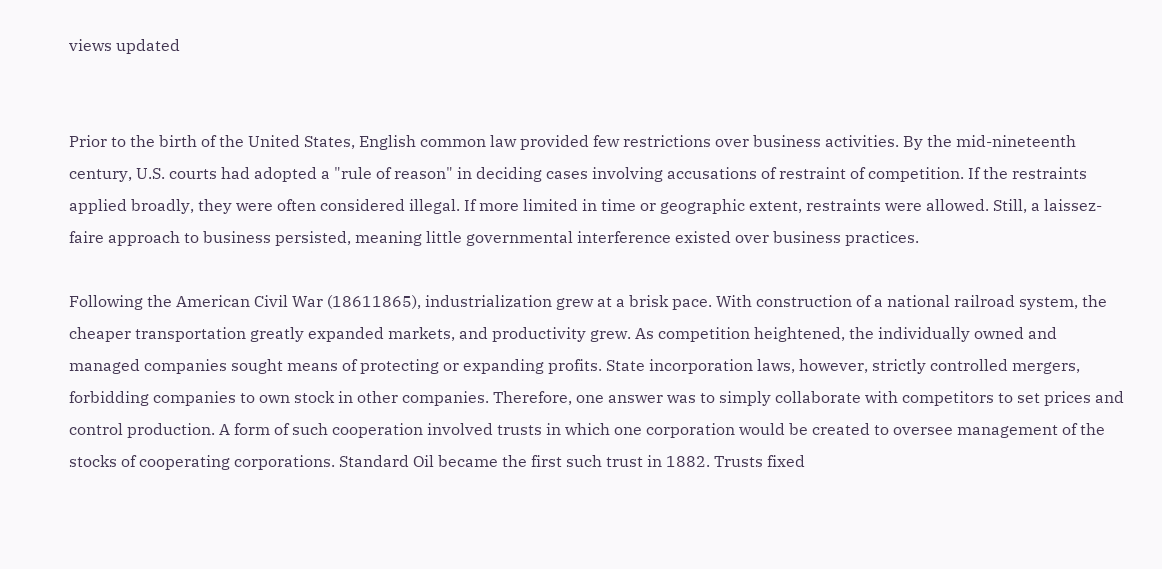views updated


Prior to the birth of the United States, English common law provided few restrictions over business activities. By the mid-nineteenth century, U.S. courts had adopted a "rule of reason" in deciding cases involving accusations of restraint of competition. If the restraints applied broadly, they were often considered illegal. If more limited in time or geographic extent, restraints were allowed. Still, a laissez-faire approach to business persisted, meaning little governmental interference existed over business practices.

Following the American Civil War (18611865), industrialization grew at a brisk pace. With construction of a national railroad system, the cheaper transportation greatly expanded markets, and productivity grew. As competition heightened, the individually owned and managed companies sought means of protecting or expanding profits. State incorporation laws, however, strictly controlled mergers, forbidding companies to own stock in other companies. Therefore, one answer was to simply collaborate with competitors to set prices and control production. A form of such cooperation involved trusts in which one corporation would be created to oversee management of the stocks of cooperating corporations. Standard Oil became the first such trust in 1882. Trusts fixed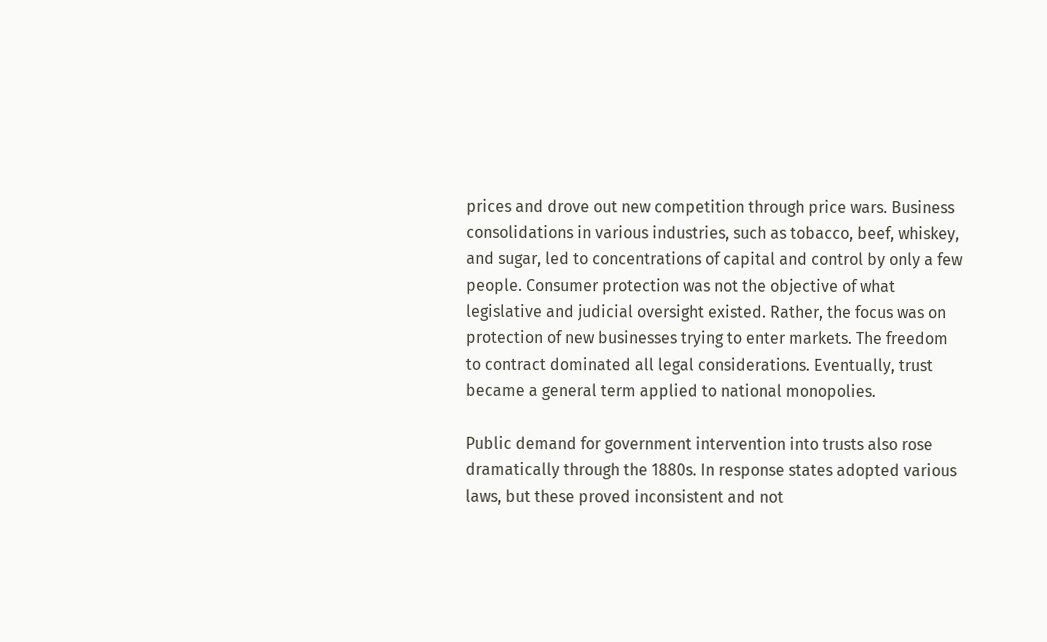prices and drove out new competition through price wars. Business consolidations in various industries, such as tobacco, beef, whiskey, and sugar, led to concentrations of capital and control by only a few people. Consumer protection was not the objective of what legislative and judicial oversight existed. Rather, the focus was on protection of new businesses trying to enter markets. The freedom to contract dominated all legal considerations. Eventually, trust became a general term applied to national monopolies.

Public demand for government intervention into trusts also rose dramatically through the 1880s. In response states adopted various laws, but these proved inconsistent and not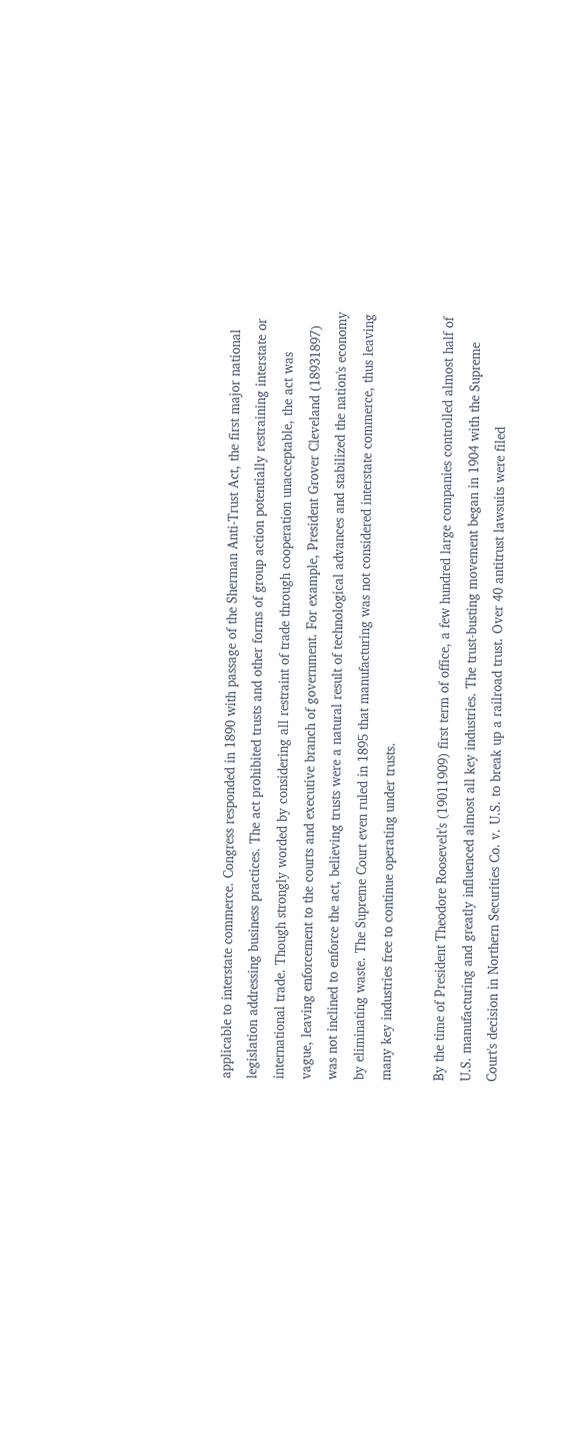applicable to interstate commerce. Congress responded in 1890 with passage of the Sherman Anti-Trust Act, the first major national legislation addressing business practices. The act prohibited trusts and other forms of group action potentially restraining interstate or international trade. Though strongly worded by considering all restraint of trade through cooperation unacceptable, the act was vague, leaving enforcement to the courts and executive branch of government. For example, President Grover Cleveland (18931897) was not inclined to enforce the act, believing trusts were a natural result of technological advances and stabilized the nation's economy by eliminating waste. The Supreme Court even ruled in 1895 that manufacturing was not considered interstate commerce, thus leaving many key industries free to continue operating under trusts.

By the time of President Theodore Roosevelt's (19011909) first term of office, a few hundred large companies controlled almost half of U.S. manufacturing and greatly influenced almost all key industries. The trust-busting movement began in 1904 with the Supreme Court's decision in Northern Securities Co. v. U.S. to break up a railroad trust. Over 40 antitrust lawsuits were filed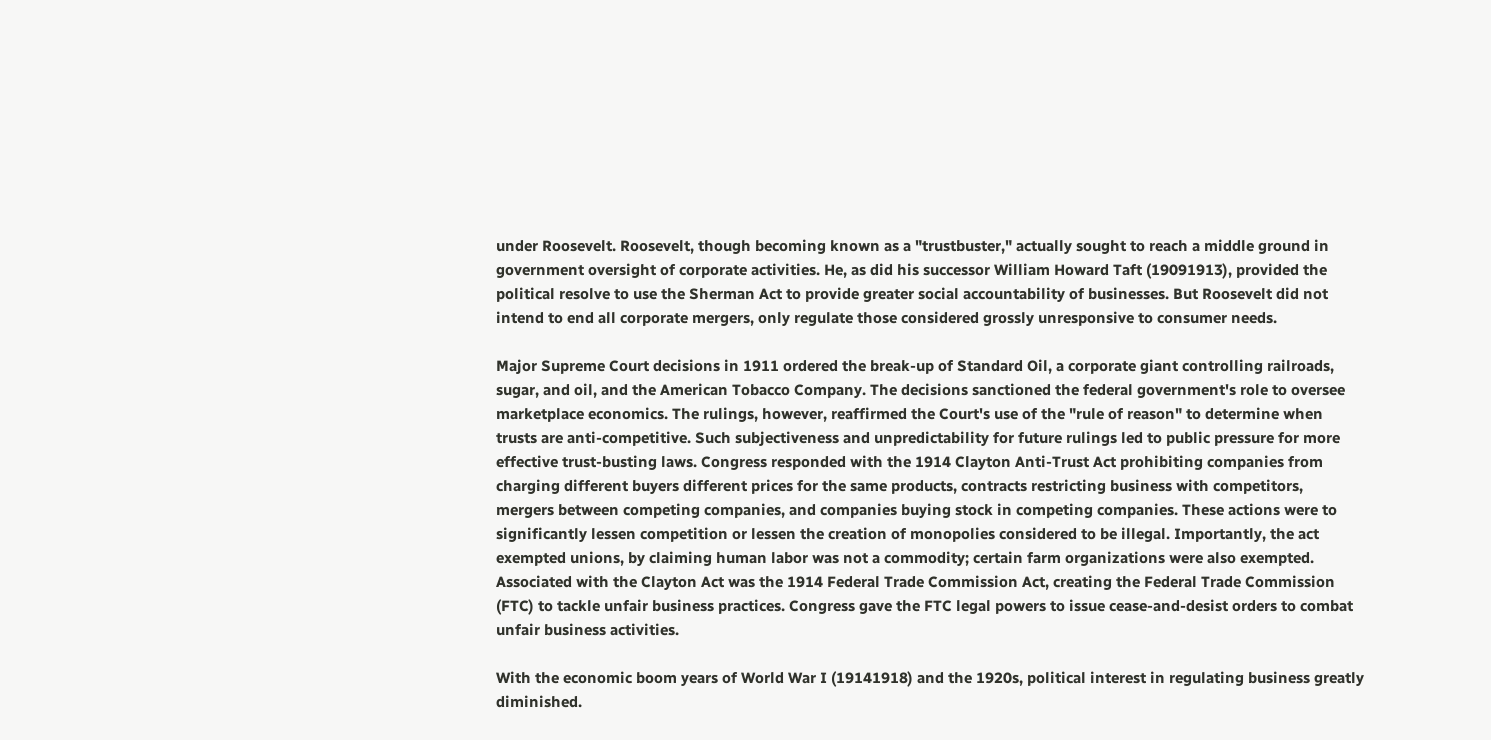under Roosevelt. Roosevelt, though becoming known as a "trustbuster," actually sought to reach a middle ground in government oversight of corporate activities. He, as did his successor William Howard Taft (19091913), provided the political resolve to use the Sherman Act to provide greater social accountability of businesses. But Roosevelt did not intend to end all corporate mergers, only regulate those considered grossly unresponsive to consumer needs.

Major Supreme Court decisions in 1911 ordered the break-up of Standard Oil, a corporate giant controlling railroads, sugar, and oil, and the American Tobacco Company. The decisions sanctioned the federal government's role to oversee marketplace economics. The rulings, however, reaffirmed the Court's use of the "rule of reason" to determine when trusts are anti-competitive. Such subjectiveness and unpredictability for future rulings led to public pressure for more effective trust-busting laws. Congress responded with the 1914 Clayton Anti-Trust Act prohibiting companies from charging different buyers different prices for the same products, contracts restricting business with competitors, mergers between competing companies, and companies buying stock in competing companies. These actions were to significantly lessen competition or lessen the creation of monopolies considered to be illegal. Importantly, the act exempted unions, by claiming human labor was not a commodity; certain farm organizations were also exempted. Associated with the Clayton Act was the 1914 Federal Trade Commission Act, creating the Federal Trade Commission (FTC) to tackle unfair business practices. Congress gave the FTC legal powers to issue cease-and-desist orders to combat unfair business activities.

With the economic boom years of World War I (19141918) and the 1920s, political interest in regulating business greatly diminished.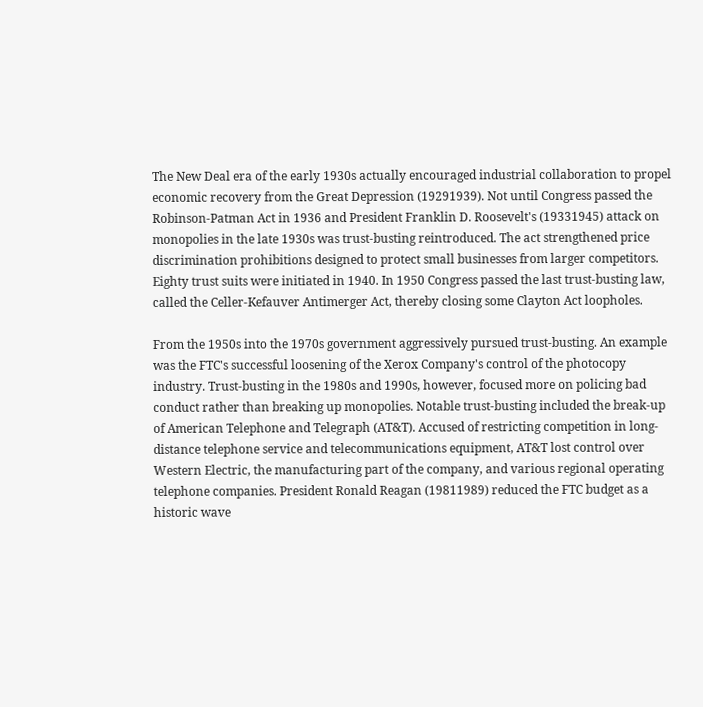The New Deal era of the early 1930s actually encouraged industrial collaboration to propel economic recovery from the Great Depression (19291939). Not until Congress passed the Robinson-Patman Act in 1936 and President Franklin D. Roosevelt's (19331945) attack on monopolies in the late 1930s was trust-busting reintroduced. The act strengthened price discrimination prohibitions designed to protect small businesses from larger competitors. Eighty trust suits were initiated in 1940. In 1950 Congress passed the last trust-busting law, called the Celler-Kefauver Antimerger Act, thereby closing some Clayton Act loopholes.

From the 1950s into the 1970s government aggressively pursued trust-busting. An example was the FTC's successful loosening of the Xerox Company's control of the photocopy industry. Trust-busting in the 1980s and 1990s, however, focused more on policing bad conduct rather than breaking up monopolies. Notable trust-busting included the break-up of American Telephone and Telegraph (AT&T). Accused of restricting competition in long-distance telephone service and telecommunications equipment, AT&T lost control over Western Electric, the manufacturing part of the company, and various regional operating telephone companies. President Ronald Reagan (19811989) reduced the FTC budget as a historic wave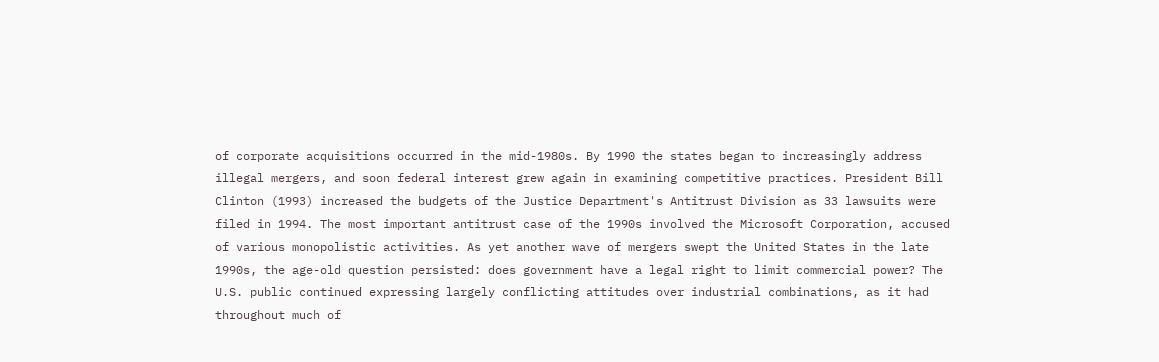of corporate acquisitions occurred in the mid-1980s. By 1990 the states began to increasingly address illegal mergers, and soon federal interest grew again in examining competitive practices. President Bill Clinton (1993) increased the budgets of the Justice Department's Antitrust Division as 33 lawsuits were filed in 1994. The most important antitrust case of the 1990s involved the Microsoft Corporation, accused of various monopolistic activities. As yet another wave of mergers swept the United States in the late 1990s, the age-old question persisted: does government have a legal right to limit commercial power? The U.S. public continued expressing largely conflicting attitudes over industrial combinations, as it had throughout much of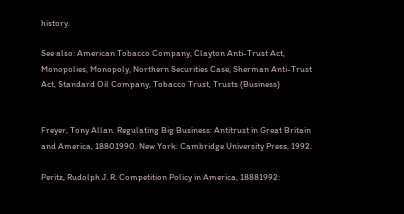history.

See also: American Tobacco Company, Clayton Anti-Trust Act, Monopolies, Monopoly, Northern Securities Case, Sherman Anti-Trust Act, Standard Oil Company, Tobacco Trust, Trusts (Business)


Freyer, Tony Allan. Regulating Big Business: Antitrust in Great Britain and America, 18801990. New York: Cambridge University Press, 1992.

Peritz, Rudolph J. R. Competition Policy in America, 18881992: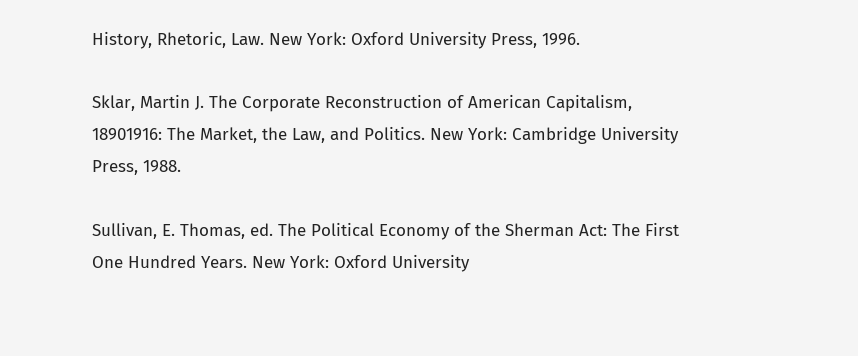History, Rhetoric, Law. New York: Oxford University Press, 1996.

Sklar, Martin J. The Corporate Reconstruction of American Capitalism, 18901916: The Market, the Law, and Politics. New York: Cambridge University Press, 1988.

Sullivan, E. Thomas, ed. The Political Economy of the Sherman Act: The First One Hundred Years. New York: Oxford University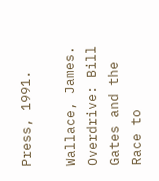Press, 1991.

Wallace, James. Overdrive: Bill Gates and the Race to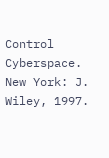Control Cyberspace. New York: J. Wiley, 1997.